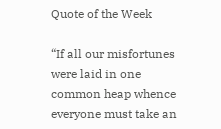Quote of the Week

“If all our misfortunes were laid in one common heap whence everyone must take an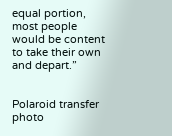equal portion, most people would be content to take their own and depart.”


Polaroid transfer photo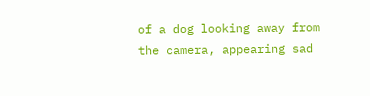of a dog looking away from the camera, appearing sad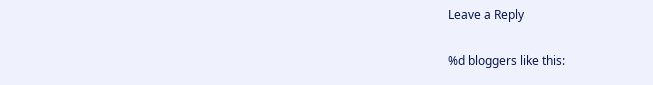Leave a Reply

%d bloggers like this: